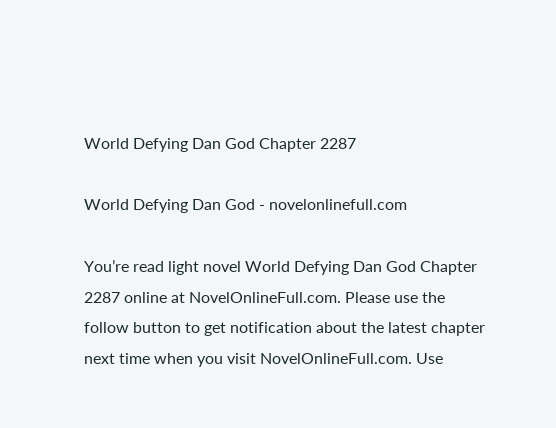World Defying Dan God Chapter 2287

World Defying Dan God - novelonlinefull.com

You’re read light novel World Defying Dan God Chapter 2287 online at NovelOnlineFull.com. Please use the follow button to get notification about the latest chapter next time when you visit NovelOnlineFull.com. Use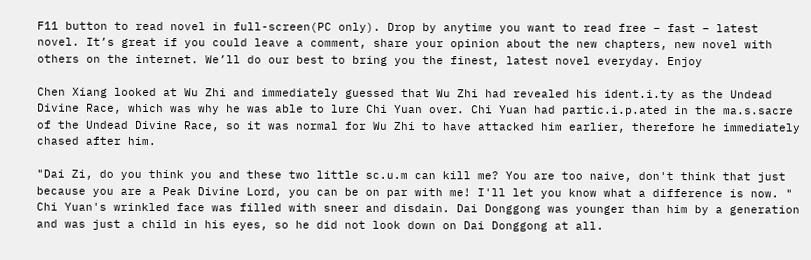F11 button to read novel in full-screen(PC only). Drop by anytime you want to read free – fast – latest novel. It’s great if you could leave a comment, share your opinion about the new chapters, new novel with others on the internet. We’ll do our best to bring you the finest, latest novel everyday. Enjoy

Chen Xiang looked at Wu Zhi and immediately guessed that Wu Zhi had revealed his ident.i.ty as the Undead Divine Race, which was why he was able to lure Chi Yuan over. Chi Yuan had partic.i.p.ated in the ma.s.sacre of the Undead Divine Race, so it was normal for Wu Zhi to have attacked him earlier, therefore he immediately chased after him.

"Dai Zi, do you think you and these two little sc.u.m can kill me? You are too naive, don't think that just because you are a Peak Divine Lord, you can be on par with me! I'll let you know what a difference is now. " Chi Yuan's wrinkled face was filled with sneer and disdain. Dai Donggong was younger than him by a generation and was just a child in his eyes, so he did not look down on Dai Donggong at all.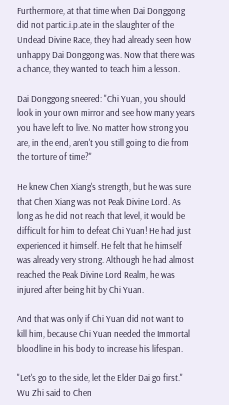Furthermore, at that time when Dai Donggong did not partic.i.p.ate in the slaughter of the Undead Divine Race, they had already seen how unhappy Dai Donggong was. Now that there was a chance, they wanted to teach him a lesson.

Dai Donggong sneered: "Chi Yuan, you should look in your own mirror and see how many years you have left to live. No matter how strong you are, in the end, aren't you still going to die from the torture of time?"

He knew Chen Xiang's strength, but he was sure that Chen Xiang was not Peak Divine Lord. As long as he did not reach that level, it would be difficult for him to defeat Chi Yuan! He had just experienced it himself. He felt that he himself was already very strong. Although he had almost reached the Peak Divine Lord Realm, he was injured after being hit by Chi Yuan.

And that was only if Chi Yuan did not want to kill him, because Chi Yuan needed the Immortal bloodline in his body to increase his lifespan.

"Let's go to the side, let the Elder Dai go first." Wu Zhi said to Chen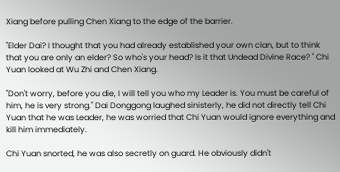Xiang before pulling Chen Xiang to the edge of the barrier.

"Elder Dai? I thought that you had already established your own clan, but to think that you are only an elder? So who's your head? Is it that Undead Divine Race? " Chi Yuan looked at Wu Zhi and Chen Xiang.

"Don't worry, before you die, I will tell you who my Leader is. You must be careful of him, he is very strong." Dai Donggong laughed sinisterly, he did not directly tell Chi Yuan that he was Leader, he was worried that Chi Yuan would ignore everything and kill him immediately.

Chi Yuan snorted, he was also secretly on guard. He obviously didn't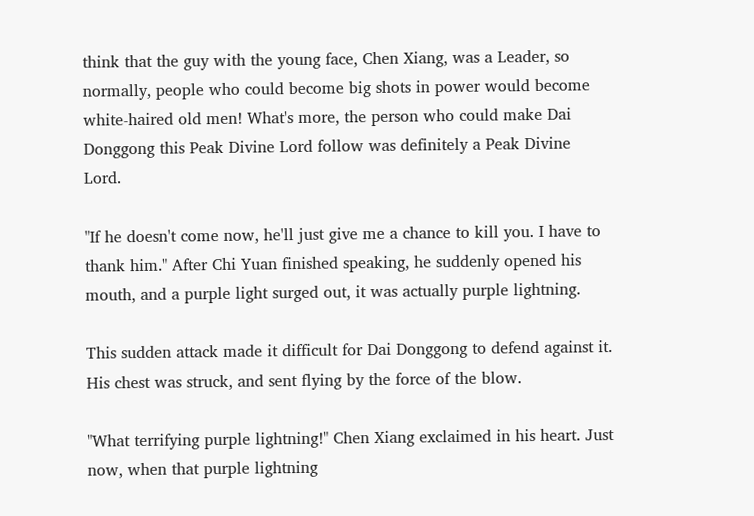think that the guy with the young face, Chen Xiang, was a Leader, so normally, people who could become big shots in power would become white-haired old men! What's more, the person who could make Dai Donggong this Peak Divine Lord follow was definitely a Peak Divine Lord.

"If he doesn't come now, he'll just give me a chance to kill you. I have to thank him." After Chi Yuan finished speaking, he suddenly opened his mouth, and a purple light surged out, it was actually purple lightning.

This sudden attack made it difficult for Dai Donggong to defend against it. His chest was struck, and sent flying by the force of the blow.

"What terrifying purple lightning!" Chen Xiang exclaimed in his heart. Just now, when that purple lightning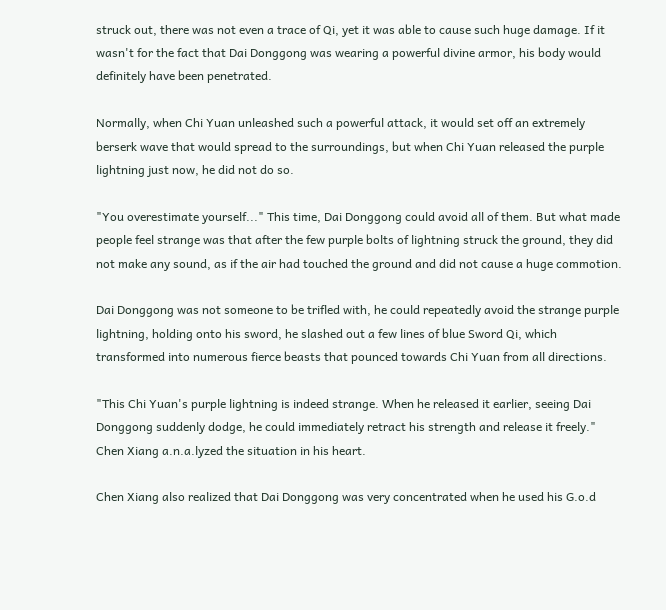struck out, there was not even a trace of Qi, yet it was able to cause such huge damage. If it wasn't for the fact that Dai Donggong was wearing a powerful divine armor, his body would definitely have been penetrated.

Normally, when Chi Yuan unleashed such a powerful attack, it would set off an extremely berserk wave that would spread to the surroundings, but when Chi Yuan released the purple lightning just now, he did not do so.

"You overestimate yourself..." This time, Dai Donggong could avoid all of them. But what made people feel strange was that after the few purple bolts of lightning struck the ground, they did not make any sound, as if the air had touched the ground and did not cause a huge commotion.

Dai Donggong was not someone to be trifled with, he could repeatedly avoid the strange purple lightning, holding onto his sword, he slashed out a few lines of blue Sword Qi, which transformed into numerous fierce beasts that pounced towards Chi Yuan from all directions.

"This Chi Yuan's purple lightning is indeed strange. When he released it earlier, seeing Dai Donggong suddenly dodge, he could immediately retract his strength and release it freely." Chen Xiang a.n.a.lyzed the situation in his heart.

Chen Xiang also realized that Dai Donggong was very concentrated when he used his G.o.d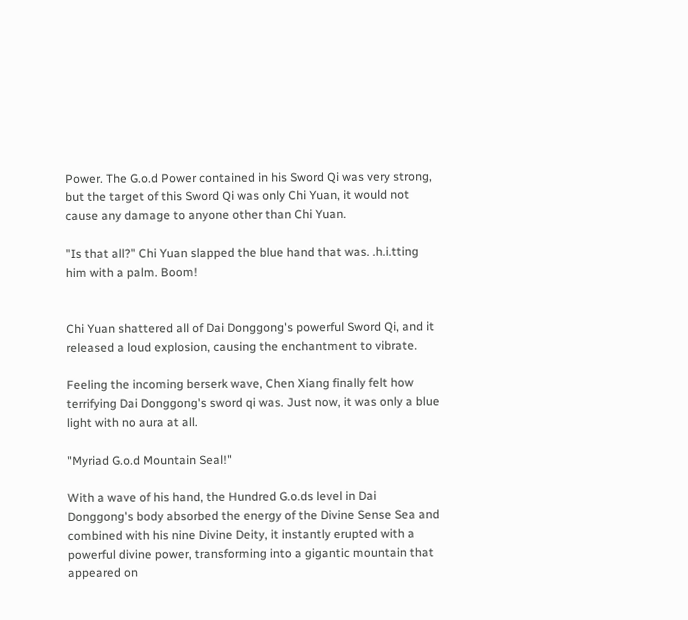Power. The G.o.d Power contained in his Sword Qi was very strong, but the target of this Sword Qi was only Chi Yuan, it would not cause any damage to anyone other than Chi Yuan.

"Is that all?" Chi Yuan slapped the blue hand that was. .h.i.tting him with a palm. Boom!


Chi Yuan shattered all of Dai Donggong's powerful Sword Qi, and it released a loud explosion, causing the enchantment to vibrate.

Feeling the incoming berserk wave, Chen Xiang finally felt how terrifying Dai Donggong's sword qi was. Just now, it was only a blue light with no aura at all.

"Myriad G.o.d Mountain Seal!"

With a wave of his hand, the Hundred G.o.ds level in Dai Donggong's body absorbed the energy of the Divine Sense Sea and combined with his nine Divine Deity, it instantly erupted with a powerful divine power, transforming into a gigantic mountain that appeared on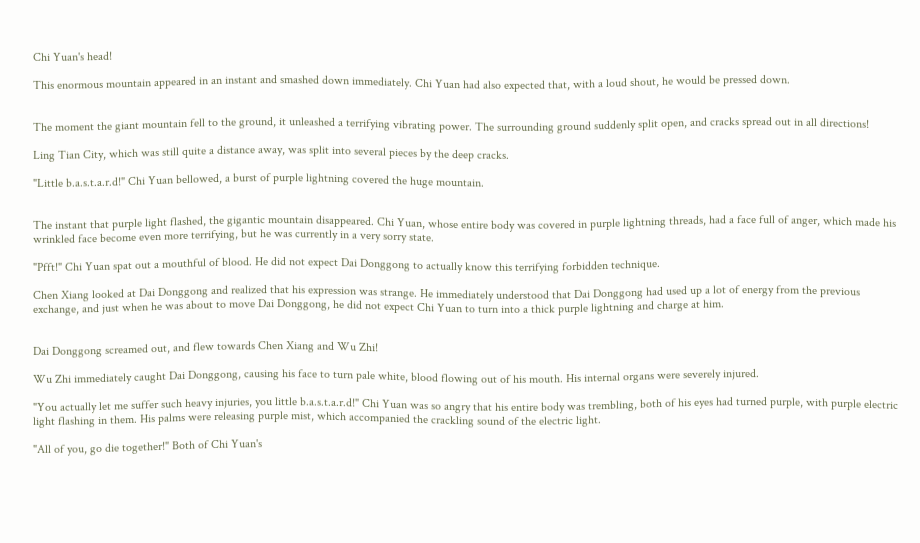Chi Yuan's head!

This enormous mountain appeared in an instant and smashed down immediately. Chi Yuan had also expected that, with a loud shout, he would be pressed down.


The moment the giant mountain fell to the ground, it unleashed a terrifying vibrating power. The surrounding ground suddenly split open, and cracks spread out in all directions!

Ling Tian City, which was still quite a distance away, was split into several pieces by the deep cracks.

"Little b.a.s.t.a.r.d!" Chi Yuan bellowed, a burst of purple lightning covered the huge mountain.


The instant that purple light flashed, the gigantic mountain disappeared. Chi Yuan, whose entire body was covered in purple lightning threads, had a face full of anger, which made his wrinkled face become even more terrifying, but he was currently in a very sorry state.

"Pfft!" Chi Yuan spat out a mouthful of blood. He did not expect Dai Donggong to actually know this terrifying forbidden technique.

Chen Xiang looked at Dai Donggong and realized that his expression was strange. He immediately understood that Dai Donggong had used up a lot of energy from the previous exchange, and just when he was about to move Dai Donggong, he did not expect Chi Yuan to turn into a thick purple lightning and charge at him.


Dai Donggong screamed out, and flew towards Chen Xiang and Wu Zhi!

Wu Zhi immediately caught Dai Donggong, causing his face to turn pale white, blood flowing out of his mouth. His internal organs were severely injured.

"You actually let me suffer such heavy injuries, you little b.a.s.t.a.r.d!" Chi Yuan was so angry that his entire body was trembling, both of his eyes had turned purple, with purple electric light flashing in them. His palms were releasing purple mist, which accompanied the crackling sound of the electric light.

"All of you, go die together!" Both of Chi Yuan's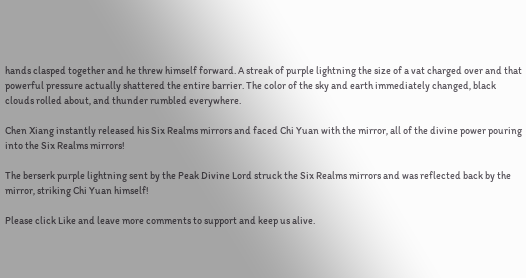hands clasped together and he threw himself forward. A streak of purple lightning the size of a vat charged over and that powerful pressure actually shattered the entire barrier. The color of the sky and earth immediately changed, black clouds rolled about, and thunder rumbled everywhere.

Chen Xiang instantly released his Six Realms mirrors and faced Chi Yuan with the mirror, all of the divine power pouring into the Six Realms mirrors!

The berserk purple lightning sent by the Peak Divine Lord struck the Six Realms mirrors and was reflected back by the mirror, striking Chi Yuan himself!

Please click Like and leave more comments to support and keep us alive.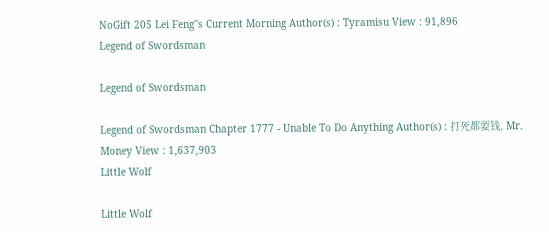NoGift 205 Lei Feng''s Current Morning Author(s) : Tyramisu View : 91,896
Legend of Swordsman

Legend of Swordsman

Legend of Swordsman Chapter 1777 - Unable To Do Anything Author(s) : 打死都要钱, Mr. Money View : 1,637,903
Little Wolf

Little Wolf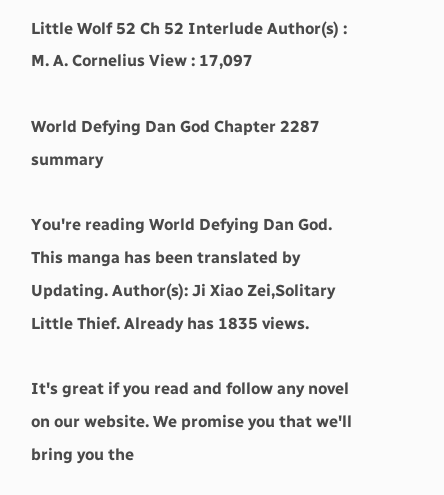Little Wolf 52 Ch 52 Interlude Author(s) : M. A. Cornelius View : 17,097

World Defying Dan God Chapter 2287 summary

You're reading World Defying Dan God. This manga has been translated by Updating. Author(s): Ji Xiao Zei,Solitary Little Thief. Already has 1835 views.

It's great if you read and follow any novel on our website. We promise you that we'll bring you the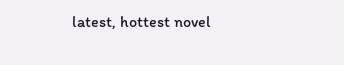latest, hottest novel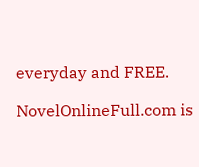everyday and FREE.

NovelOnlineFull.com is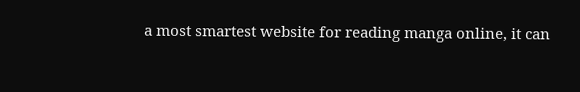a most smartest website for reading manga online, it can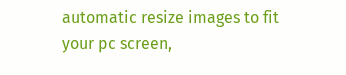automatic resize images to fit your pc screen,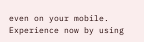even on your mobile. Experience now by using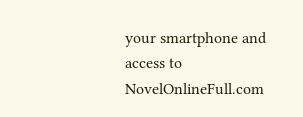your smartphone and access to NovelOnlineFull.com